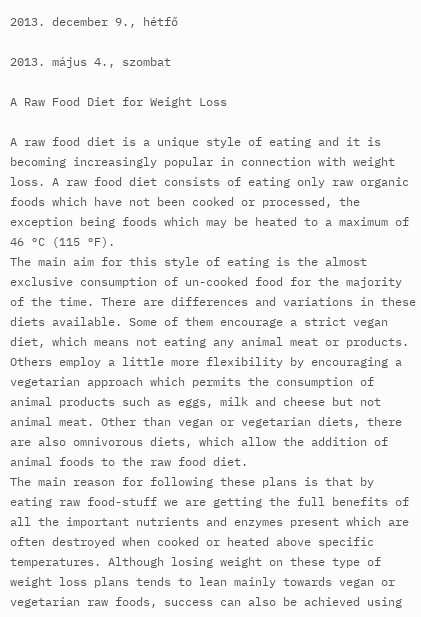2013. december 9., hétfő

2013. május 4., szombat

A Raw Food Diet for Weight Loss

A raw food diet is a unique style of eating and it is becoming increasingly popular in connection with weight loss. A raw food diet consists of eating only raw organic foods which have not been cooked or processed, the exception being foods which may be heated to a maximum of 46 °C (115 °F).
The main aim for this style of eating is the almost exclusive consumption of un-cooked food for the majority of the time. There are differences and variations in these diets available. Some of them encourage a strict vegan diet, which means not eating any animal meat or products. Others employ a little more flexibility by encouraging a vegetarian approach which permits the consumption of animal products such as eggs, milk and cheese but not animal meat. Other than vegan or vegetarian diets, there are also omnivorous diets, which allow the addition of animal foods to the raw food diet.
The main reason for following these plans is that by eating raw food-stuff we are getting the full benefits of all the important nutrients and enzymes present which are often destroyed when cooked or heated above specific temperatures. Although losing weight on these type of weight loss plans tends to lean mainly towards vegan or vegetarian raw foods, success can also be achieved using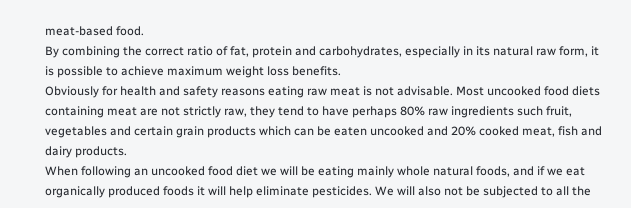meat-based food.
By combining the correct ratio of fat, protein and carbohydrates, especially in its natural raw form, it is possible to achieve maximum weight loss benefits.
Obviously for health and safety reasons eating raw meat is not advisable. Most uncooked food diets containing meat are not strictly raw, they tend to have perhaps 80% raw ingredients such fruit, vegetables and certain grain products which can be eaten uncooked and 20% cooked meat, fish and dairy products.
When following an uncooked food diet we will be eating mainly whole natural foods, and if we eat organically produced foods it will help eliminate pesticides. We will also not be subjected to all the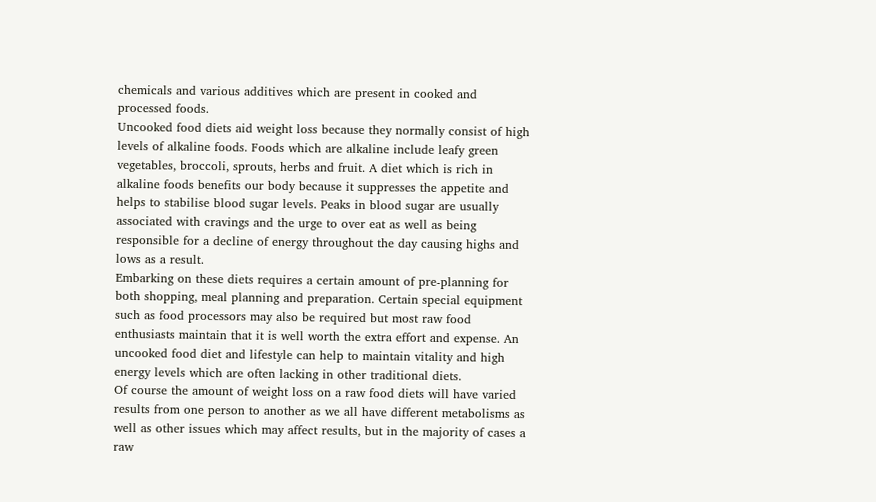chemicals and various additives which are present in cooked and processed foods.
Uncooked food diets aid weight loss because they normally consist of high levels of alkaline foods. Foods which are alkaline include leafy green vegetables, broccoli, sprouts, herbs and fruit. A diet which is rich in alkaline foods benefits our body because it suppresses the appetite and helps to stabilise blood sugar levels. Peaks in blood sugar are usually associated with cravings and the urge to over eat as well as being responsible for a decline of energy throughout the day causing highs and lows as a result.
Embarking on these diets requires a certain amount of pre-planning for both shopping, meal planning and preparation. Certain special equipment such as food processors may also be required but most raw food enthusiasts maintain that it is well worth the extra effort and expense. An uncooked food diet and lifestyle can help to maintain vitality and high energy levels which are often lacking in other traditional diets.
Of course the amount of weight loss on a raw food diets will have varied results from one person to another as we all have different metabolisms as well as other issues which may affect results, but in the majority of cases a raw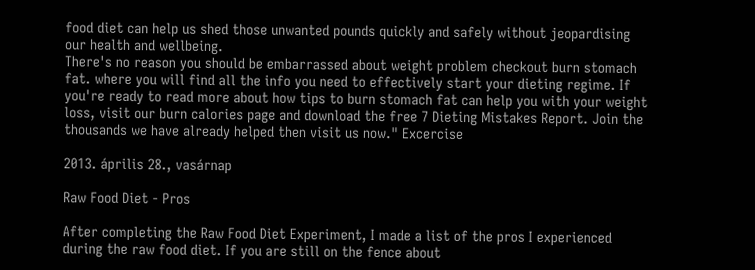food diet can help us shed those unwanted pounds quickly and safely without jeopardising our health and wellbeing.
There's no reason you should be embarrassed about weight problem checkout burn stomach fat. where you will find all the info you need to effectively start your dieting regime. If you're ready to read more about how tips to burn stomach fat can help you with your weight loss, visit our burn calories page and download the free 7 Dieting Mistakes Report. Join the thousands we have already helped then visit us now." Excercise

2013. április 28., vasárnap

Raw Food Diet - Pros

After completing the Raw Food Diet Experiment, I made a list of the pros I experienced during the raw food diet. If you are still on the fence about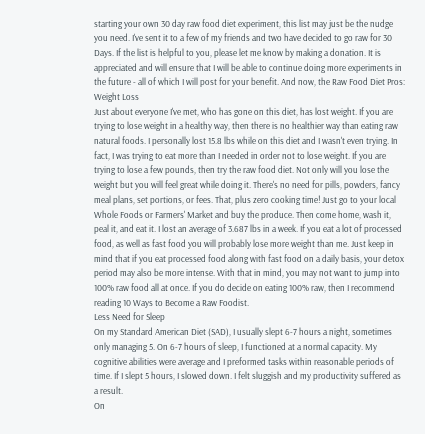starting your own 30 day raw food diet experiment, this list may just be the nudge you need. I've sent it to a few of my friends and two have decided to go raw for 30 Days. If the list is helpful to you, please let me know by making a donation. It is appreciated and will ensure that I will be able to continue doing more experiments in the future - all of which I will post for your benefit. And now, the Raw Food Diet Pros:
Weight Loss
Just about everyone I've met, who has gone on this diet, has lost weight. If you are trying to lose weight in a healthy way, then there is no healthier way than eating raw natural foods. I personally lost 15.8 lbs while on this diet and I wasn't even trying. In fact, I was trying to eat more than I needed in order not to lose weight. If you are trying to lose a few pounds, then try the raw food diet. Not only will you lose the weight but you will feel great while doing it. There's no need for pills, powders, fancy meal plans, set portions, or fees. That, plus zero cooking time! Just go to your local Whole Foods or Farmers' Market and buy the produce. Then come home, wash it, peal it, and eat it. I lost an average of 3.687 lbs in a week. If you eat a lot of processed food, as well as fast food you will probably lose more weight than me. Just keep in mind that if you eat processed food along with fast food on a daily basis, your detox period may also be more intense. With that in mind, you may not want to jump into 100% raw food all at once. If you do decide on eating 100% raw, then I recommend reading 10 Ways to Become a Raw Foodist.
Less Need for Sleep
On my Standard American Diet (SAD), I usually slept 6-7 hours a night, sometimes only managing 5. On 6-7 hours of sleep, I functioned at a normal capacity. My cognitive abilities were average and I preformed tasks within reasonable periods of time. If I slept 5 hours, I slowed down. I felt sluggish and my productivity suffered as a result.
On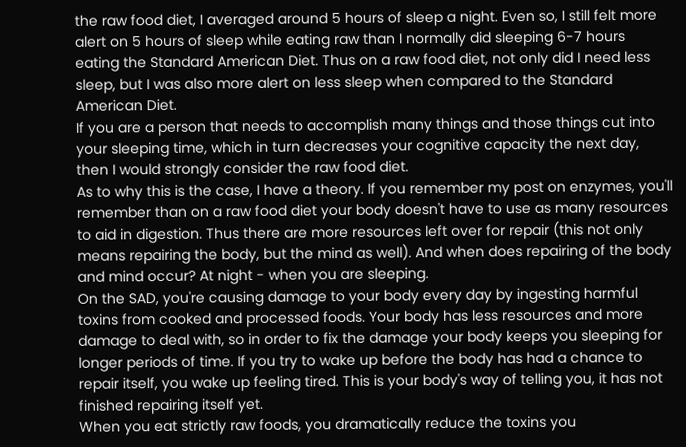the raw food diet, I averaged around 5 hours of sleep a night. Even so, I still felt more alert on 5 hours of sleep while eating raw than I normally did sleeping 6-7 hours eating the Standard American Diet. Thus on a raw food diet, not only did I need less sleep, but I was also more alert on less sleep when compared to the Standard American Diet.
If you are a person that needs to accomplish many things and those things cut into your sleeping time, which in turn decreases your cognitive capacity the next day, then I would strongly consider the raw food diet.
As to why this is the case, I have a theory. If you remember my post on enzymes, you'll remember than on a raw food diet your body doesn't have to use as many resources to aid in digestion. Thus there are more resources left over for repair (this not only means repairing the body, but the mind as well). And when does repairing of the body and mind occur? At night - when you are sleeping.
On the SAD, you're causing damage to your body every day by ingesting harmful toxins from cooked and processed foods. Your body has less resources and more damage to deal with, so in order to fix the damage your body keeps you sleeping for longer periods of time. If you try to wake up before the body has had a chance to repair itself, you wake up feeling tired. This is your body's way of telling you, it has not finished repairing itself yet.
When you eat strictly raw foods, you dramatically reduce the toxins you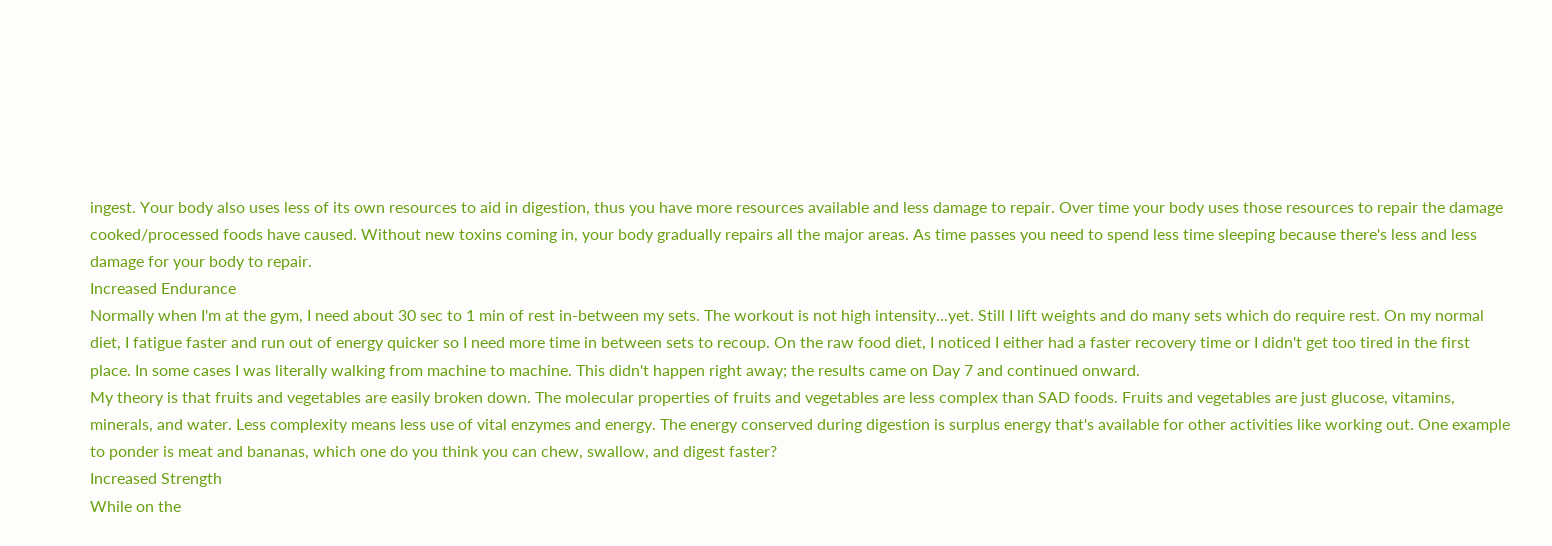ingest. Your body also uses less of its own resources to aid in digestion, thus you have more resources available and less damage to repair. Over time your body uses those resources to repair the damage cooked/processed foods have caused. Without new toxins coming in, your body gradually repairs all the major areas. As time passes you need to spend less time sleeping because there's less and less damage for your body to repair.
Increased Endurance
Normally when I'm at the gym, I need about 30 sec to 1 min of rest in-between my sets. The workout is not high intensity...yet. Still I lift weights and do many sets which do require rest. On my normal diet, I fatigue faster and run out of energy quicker so I need more time in between sets to recoup. On the raw food diet, I noticed I either had a faster recovery time or I didn't get too tired in the first place. In some cases I was literally walking from machine to machine. This didn't happen right away; the results came on Day 7 and continued onward.
My theory is that fruits and vegetables are easily broken down. The molecular properties of fruits and vegetables are less complex than SAD foods. Fruits and vegetables are just glucose, vitamins, minerals, and water. Less complexity means less use of vital enzymes and energy. The energy conserved during digestion is surplus energy that's available for other activities like working out. One example to ponder is meat and bananas, which one do you think you can chew, swallow, and digest faster?
Increased Strength
While on the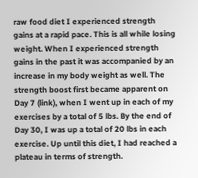raw food diet I experienced strength gains at a rapid pace. This is all while losing weight. When I experienced strength gains in the past it was accompanied by an increase in my body weight as well. The strength boost first became apparent on Day 7 (link), when I went up in each of my exercises by a total of 5 lbs. By the end of Day 30, I was up a total of 20 lbs in each exercise. Up until this diet, I had reached a plateau in terms of strength.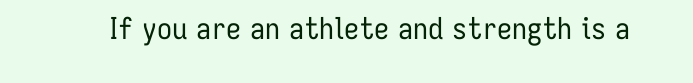If you are an athlete and strength is a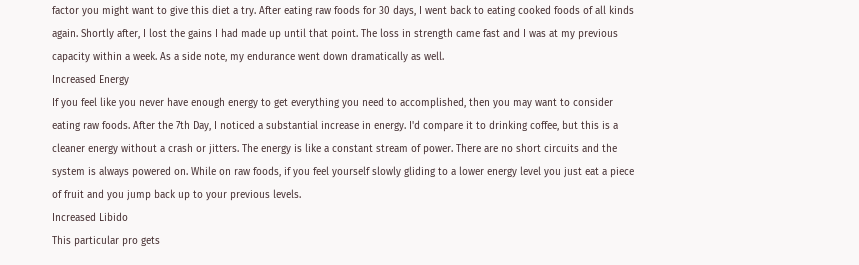factor you might want to give this diet a try. After eating raw foods for 30 days, I went back to eating cooked foods of all kinds again. Shortly after, I lost the gains I had made up until that point. The loss in strength came fast and I was at my previous capacity within a week. As a side note, my endurance went down dramatically as well.
Increased Energy
If you feel like you never have enough energy to get everything you need to accomplished, then you may want to consider eating raw foods. After the 7th Day, I noticed a substantial increase in energy. I'd compare it to drinking coffee, but this is a cleaner energy without a crash or jitters. The energy is like a constant stream of power. There are no short circuits and the system is always powered on. While on raw foods, if you feel yourself slowly gliding to a lower energy level you just eat a piece of fruit and you jump back up to your previous levels.
Increased Libido
This particular pro gets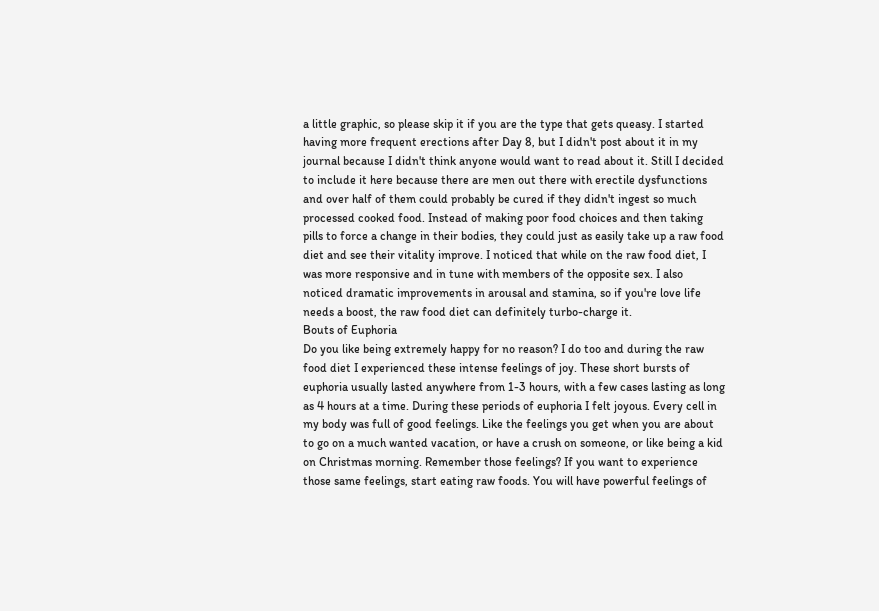a little graphic, so please skip it if you are the type that gets queasy. I started having more frequent erections after Day 8, but I didn't post about it in my journal because I didn't think anyone would want to read about it. Still I decided to include it here because there are men out there with erectile dysfunctions and over half of them could probably be cured if they didn't ingest so much processed cooked food. Instead of making poor food choices and then taking pills to force a change in their bodies, they could just as easily take up a raw food diet and see their vitality improve. I noticed that while on the raw food diet, I was more responsive and in tune with members of the opposite sex. I also noticed dramatic improvements in arousal and stamina, so if you're love life needs a boost, the raw food diet can definitely turbo-charge it.
Bouts of Euphoria
Do you like being extremely happy for no reason? I do too and during the raw food diet I experienced these intense feelings of joy. These short bursts of euphoria usually lasted anywhere from 1-3 hours, with a few cases lasting as long as 4 hours at a time. During these periods of euphoria I felt joyous. Every cell in my body was full of good feelings. Like the feelings you get when you are about to go on a much wanted vacation, or have a crush on someone, or like being a kid on Christmas morning. Remember those feelings? If you want to experience those same feelings, start eating raw foods. You will have powerful feelings of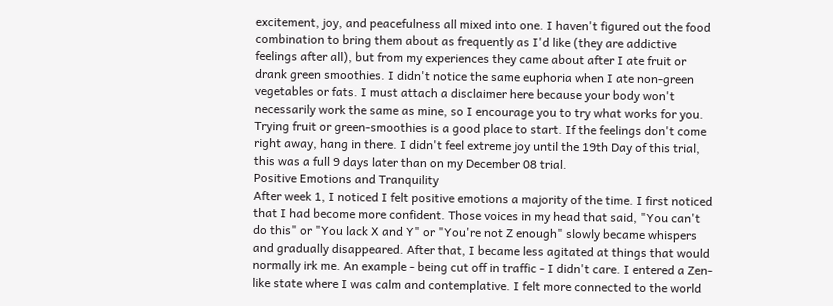excitement, joy, and peacefulness all mixed into one. I haven't figured out the food combination to bring them about as frequently as I'd like (they are addictive feelings after all), but from my experiences they came about after I ate fruit or drank green smoothies. I didn't notice the same euphoria when I ate non-green vegetables or fats. I must attach a disclaimer here because your body won't necessarily work the same as mine, so I encourage you to try what works for you. Trying fruit or green-smoothies is a good place to start. If the feelings don't come right away, hang in there. I didn't feel extreme joy until the 19th Day of this trial, this was a full 9 days later than on my December 08 trial.
Positive Emotions and Tranquility
After week 1, I noticed I felt positive emotions a majority of the time. I first noticed that I had become more confident. Those voices in my head that said, "You can't do this" or "You lack X and Y" or "You're not Z enough" slowly became whispers and gradually disappeared. After that, I became less agitated at things that would normally irk me. An example - being cut off in traffic - I didn't care. I entered a Zen-like state where I was calm and contemplative. I felt more connected to the world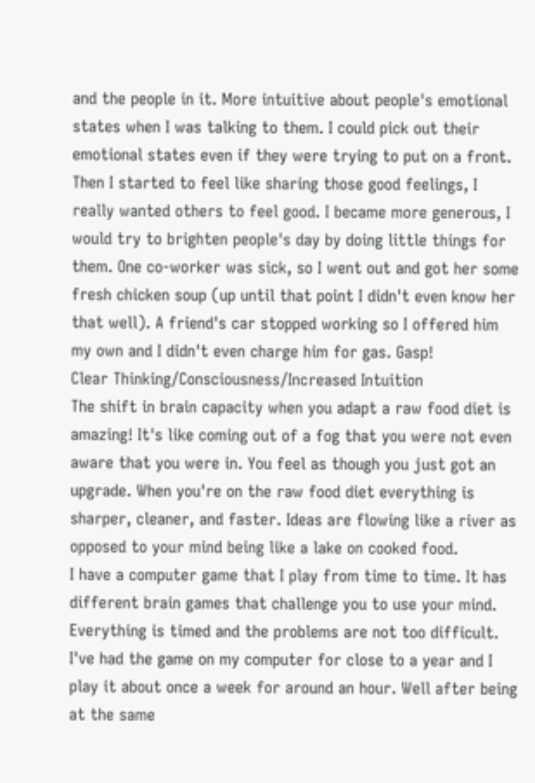and the people in it. More intuitive about people's emotional states when I was talking to them. I could pick out their emotional states even if they were trying to put on a front. Then I started to feel like sharing those good feelings, I really wanted others to feel good. I became more generous, I would try to brighten people's day by doing little things for them. One co-worker was sick, so I went out and got her some fresh chicken soup (up until that point I didn't even know her that well). A friend's car stopped working so I offered him my own and I didn't even charge him for gas. Gasp!
Clear Thinking/Consciousness/Increased Intuition
The shift in brain capacity when you adapt a raw food diet is amazing! It's like coming out of a fog that you were not even aware that you were in. You feel as though you just got an upgrade. When you're on the raw food diet everything is sharper, cleaner, and faster. Ideas are flowing like a river as opposed to your mind being like a lake on cooked food.
I have a computer game that I play from time to time. It has different brain games that challenge you to use your mind. Everything is timed and the problems are not too difficult. I've had the game on my computer for close to a year and I play it about once a week for around an hour. Well after being at the same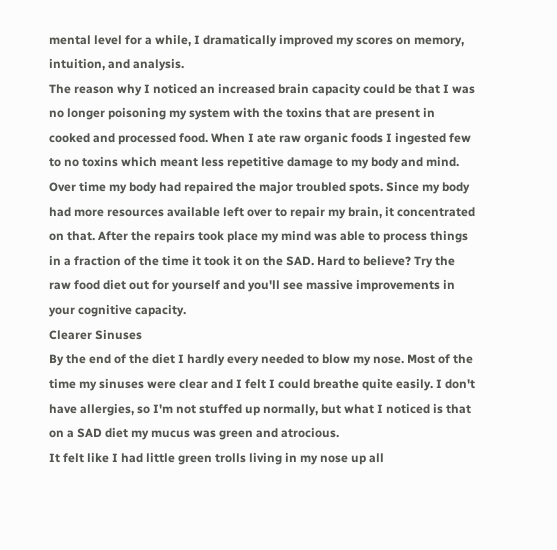mental level for a while, I dramatically improved my scores on memory, intuition, and analysis.
The reason why I noticed an increased brain capacity could be that I was no longer poisoning my system with the toxins that are present in cooked and processed food. When I ate raw organic foods I ingested few to no toxins which meant less repetitive damage to my body and mind. Over time my body had repaired the major troubled spots. Since my body had more resources available left over to repair my brain, it concentrated on that. After the repairs took place my mind was able to process things in a fraction of the time it took it on the SAD. Hard to believe? Try the raw food diet out for yourself and you'll see massive improvements in your cognitive capacity.
Clearer Sinuses
By the end of the diet I hardly every needed to blow my nose. Most of the time my sinuses were clear and I felt I could breathe quite easily. I don't have allergies, so I'm not stuffed up normally, but what I noticed is that on a SAD diet my mucus was green and atrocious.
It felt like I had little green trolls living in my nose up all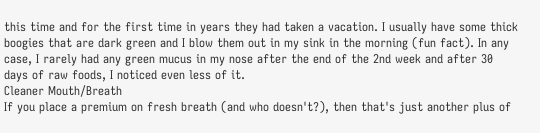this time and for the first time in years they had taken a vacation. I usually have some thick boogies that are dark green and I blow them out in my sink in the morning (fun fact). In any case, I rarely had any green mucus in my nose after the end of the 2nd week and after 30 days of raw foods, I noticed even less of it.
Cleaner Mouth/Breath
If you place a premium on fresh breath (and who doesn't?), then that's just another plus of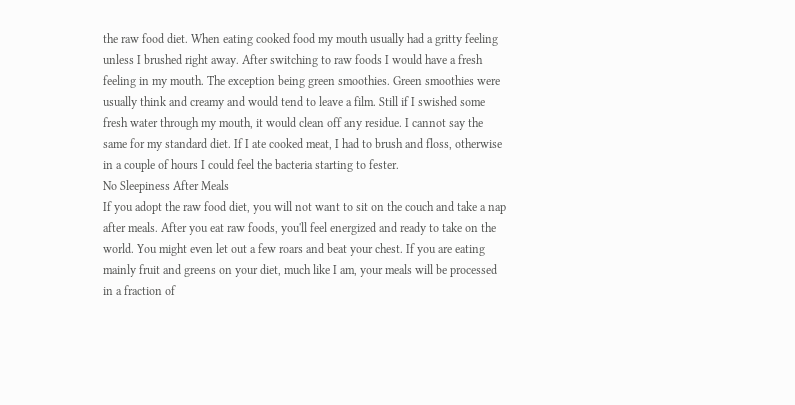the raw food diet. When eating cooked food my mouth usually had a gritty feeling unless I brushed right away. After switching to raw foods I would have a fresh feeling in my mouth. The exception being green smoothies. Green smoothies were usually think and creamy and would tend to leave a film. Still if I swished some fresh water through my mouth, it would clean off any residue. I cannot say the same for my standard diet. If I ate cooked meat, I had to brush and floss, otherwise in a couple of hours I could feel the bacteria starting to fester.
No Sleepiness After Meals
If you adopt the raw food diet, you will not want to sit on the couch and take a nap after meals. After you eat raw foods, you'll feel energized and ready to take on the world. You might even let out a few roars and beat your chest. If you are eating mainly fruit and greens on your diet, much like I am, your meals will be processed in a fraction of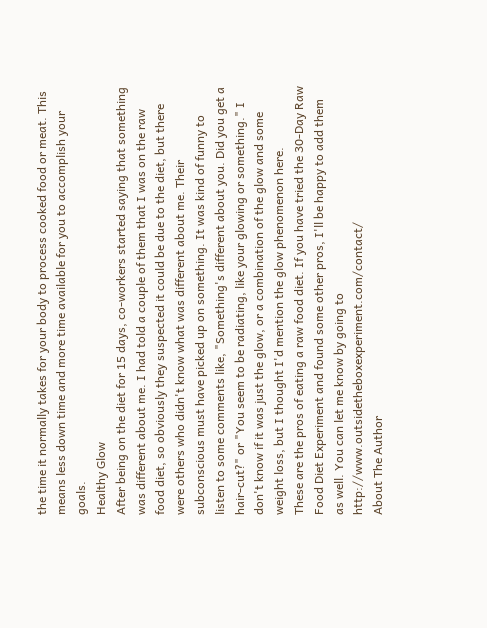the time it normally takes for your body to process cooked food or meat. This means less down time and more time available for you to accomplish your goals.
Healthy Glow
After being on the diet for 15 days, co-workers started saying that something was different about me. I had told a couple of them that I was on the raw food diet, so obviously they suspected it could be due to the diet, but there were others who didn't know what was different about me. Their subconscious must have picked up on something. It was kind of funny to listen to some comments like, "Something's different about you. Did you get a hair-cut?" or "You seem to be radiating, like your glowing or something." I don't know if it was just the glow, or a combination of the glow and some weight loss, but I thought I'd mention the glow phenomenon here.
These are the pros of eating a raw food diet. If you have tried the 30-Day Raw Food Diet Experiment and found some other pros, I'll be happy to add them as well. You can let me know by going to http://www.outsidetheboxexperiment.com/contact/
About The Author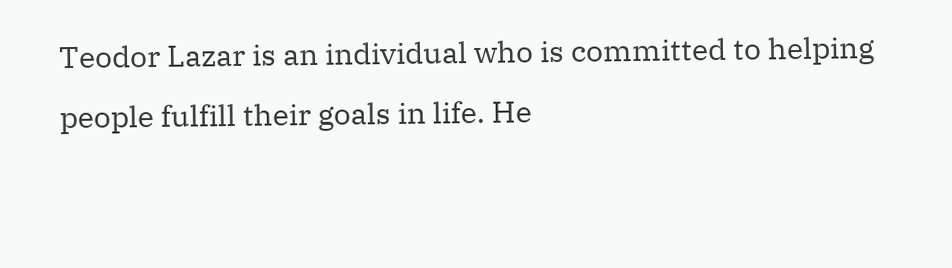Teodor Lazar is an individual who is committed to helping people fulfill their goals in life. He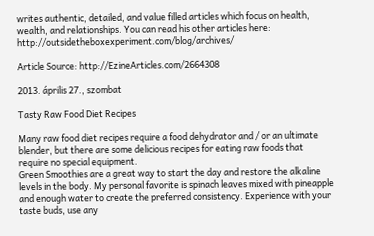writes authentic, detailed, and value filled articles which focus on health, wealth, and relationships. You can read his other articles here: http://outsidetheboxexperiment.com/blog/archives/

Article Source: http://EzineArticles.com/2664308

2013. április 27., szombat

Tasty Raw Food Diet Recipes

Many raw food diet recipes require a food dehydrator and / or an ultimate blender, but there are some delicious recipes for eating raw foods that require no special equipment.
Green Smoothies are a great way to start the day and restore the alkaline levels in the body. My personal favorite is spinach leaves mixed with pineapple and enough water to create the preferred consistency. Experience with your taste buds, use any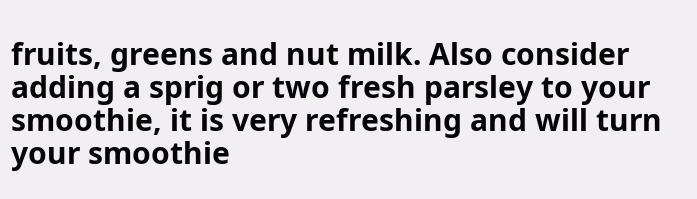fruits, greens and nut milk. Also consider adding a sprig or two fresh parsley to your smoothie, it is very refreshing and will turn your smoothie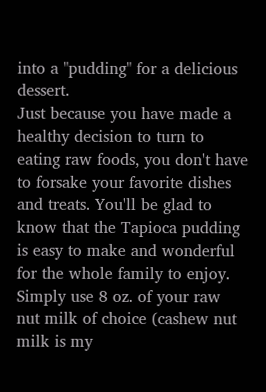into a "pudding" for a delicious dessert.
Just because you have made a healthy decision to turn to eating raw foods, you don't have to forsake your favorite dishes and treats. You'll be glad to know that the Tapioca pudding is easy to make and wonderful for the whole family to enjoy. Simply use 8 oz. of your raw nut milk of choice (cashew nut milk is my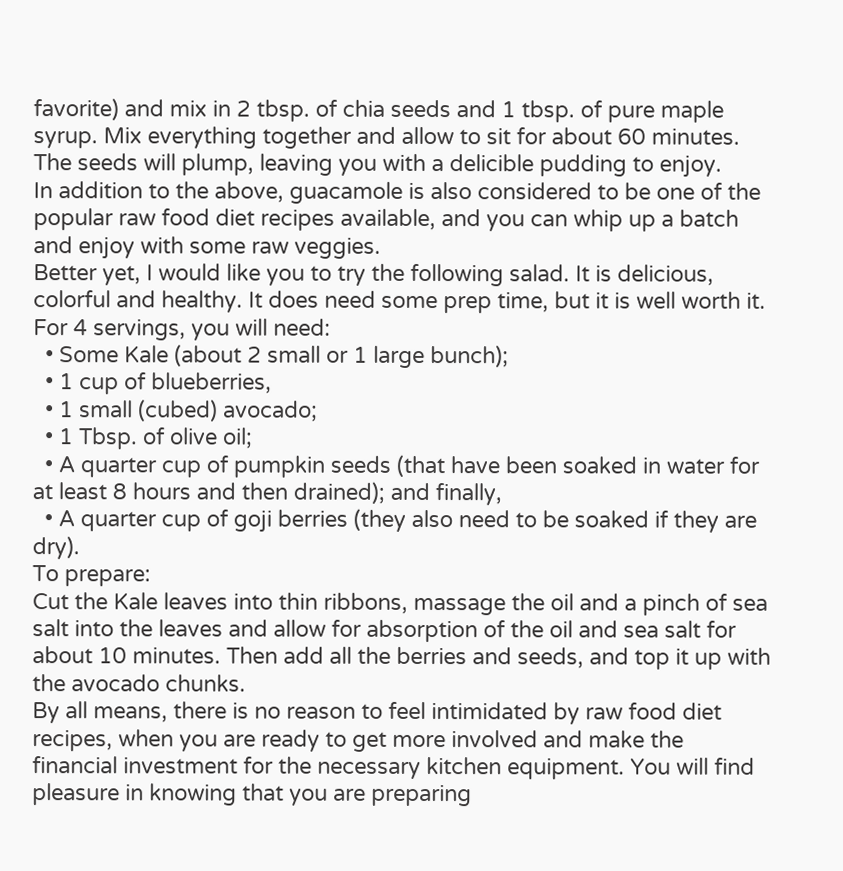favorite) and mix in 2 tbsp. of chia seeds and 1 tbsp. of pure maple syrup. Mix everything together and allow to sit for about 60 minutes. The seeds will plump, leaving you with a delicible pudding to enjoy.
In addition to the above, guacamole is also considered to be one of the popular raw food diet recipes available, and you can whip up a batch and enjoy with some raw veggies.
Better yet, I would like you to try the following salad. It is delicious, colorful and healthy. It does need some prep time, but it is well worth it.
For 4 servings, you will need:
  • Some Kale (about 2 small or 1 large bunch);
  • 1 cup of blueberries,
  • 1 small (cubed) avocado;
  • 1 Tbsp. of olive oil;
  • A quarter cup of pumpkin seeds (that have been soaked in water for at least 8 hours and then drained); and finally,
  • A quarter cup of goji berries (they also need to be soaked if they are dry).
To prepare:
Cut the Kale leaves into thin ribbons, massage the oil and a pinch of sea salt into the leaves and allow for absorption of the oil and sea salt for about 10 minutes. Then add all the berries and seeds, and top it up with the avocado chunks.
By all means, there is no reason to feel intimidated by raw food diet recipes, when you are ready to get more involved and make the financial investment for the necessary kitchen equipment. You will find pleasure in knowing that you are preparing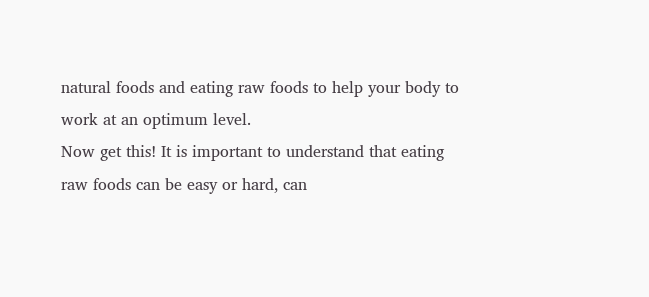natural foods and eating raw foods to help your body to work at an optimum level.
Now get this! It is important to understand that eating raw foods can be easy or hard, can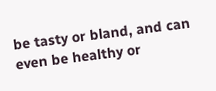be tasty or bland, and can even be healthy or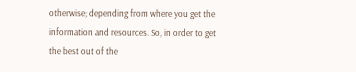otherwise; depending from where you get the information and resources. So, in order to get the best out of the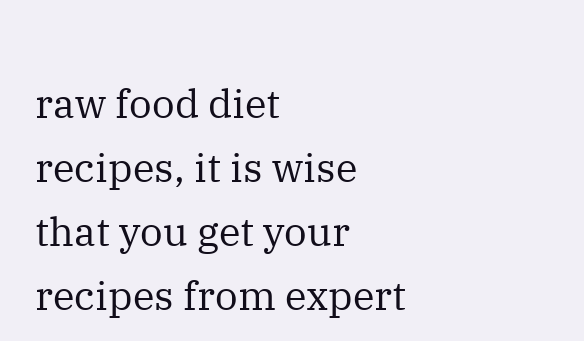raw food diet recipes, it is wise that you get your recipes from expert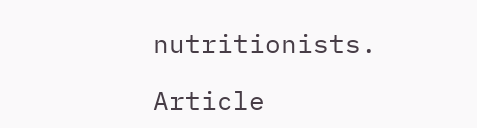nutritionists.

Article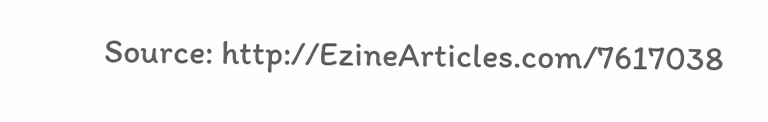Source: http://EzineArticles.com/7617038